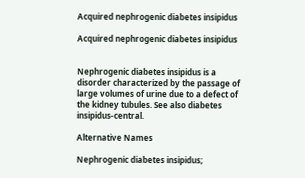Acquired nephrogenic diabetes insipidus

Acquired nephrogenic diabetes insipidus


Nephrogenic diabetes insipidus is a disorder characterized by the passage of large volumes of urine due to a defect of the kidney tubules. See also diabetes insipidus-central.

Alternative Names

Nephrogenic diabetes insipidus;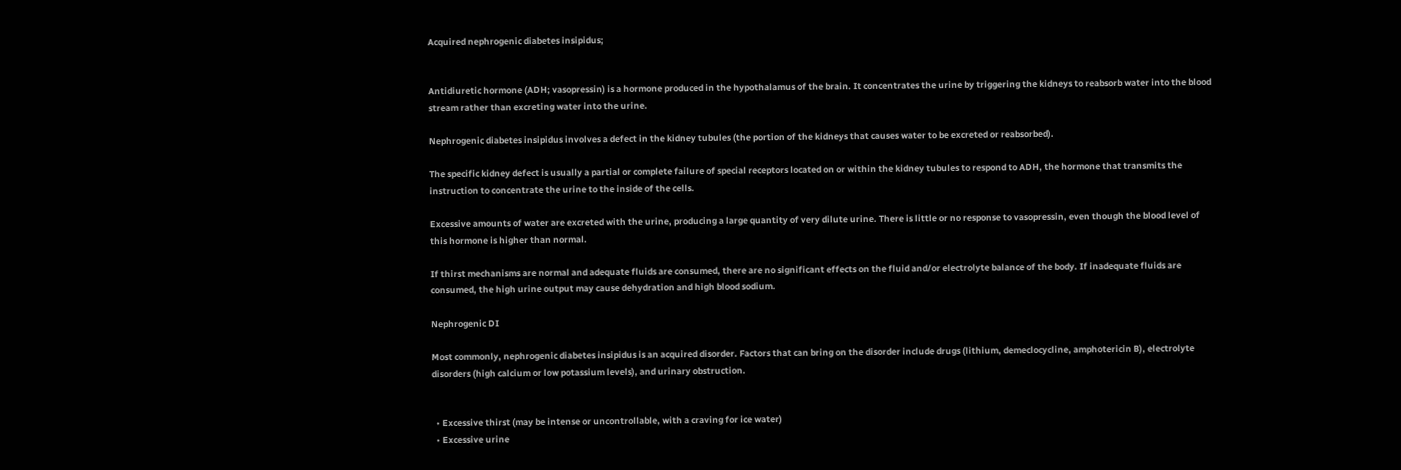Acquired nephrogenic diabetes insipidus;


Antidiuretic hormone (ADH; vasopressin) is a hormone produced in the hypothalamus of the brain. It concentrates the urine by triggering the kidneys to reabsorb water into the blood stream rather than excreting water into the urine.

Nephrogenic diabetes insipidus involves a defect in the kidney tubules (the portion of the kidneys that causes water to be excreted or reabsorbed).

The specific kidney defect is usually a partial or complete failure of special receptors located on or within the kidney tubules to respond to ADH, the hormone that transmits the instruction to concentrate the urine to the inside of the cells.

Excessive amounts of water are excreted with the urine, producing a large quantity of very dilute urine. There is little or no response to vasopressin, even though the blood level of this hormone is higher than normal.

If thirst mechanisms are normal and adequate fluids are consumed, there are no significant effects on the fluid and/or electrolyte balance of the body. If inadequate fluids are consumed, the high urine output may cause dehydration and high blood sodium.

Nephrogenic DI

Most commonly, nephrogenic diabetes insipidus is an acquired disorder. Factors that can bring on the disorder include drugs (lithium, demeclocycline, amphotericin B), electrolyte disorders (high calcium or low potassium levels), and urinary obstruction.


  • Excessive thirst (may be intense or uncontrollable, with a craving for ice water)
  • Excessive urine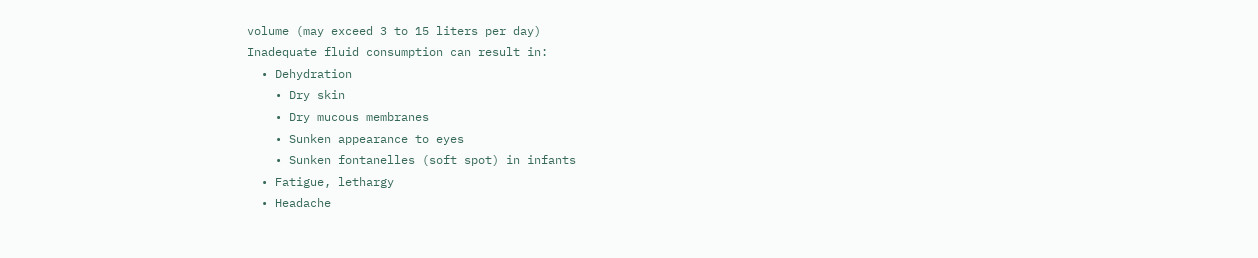volume (may exceed 3 to 15 liters per day)
Inadequate fluid consumption can result in:
  • Dehydration
    • Dry skin
    • Dry mucous membranes
    • Sunken appearance to eyes
    • Sunken fontanelles (soft spot) in infants
  • Fatigue, lethargy
  • Headache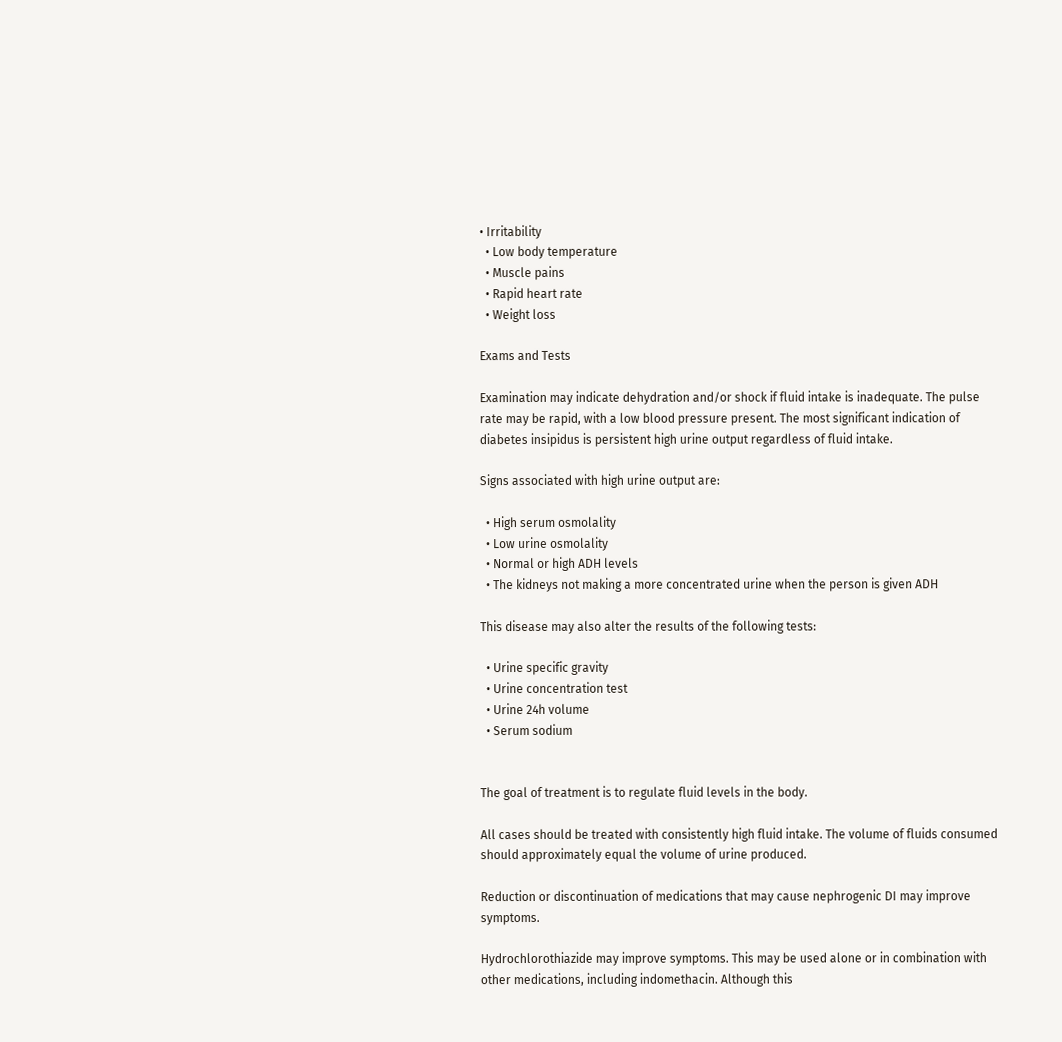• Irritability
  • Low body temperature
  • Muscle pains
  • Rapid heart rate
  • Weight loss

Exams and Tests

Examination may indicate dehydration and/or shock if fluid intake is inadequate. The pulse rate may be rapid, with a low blood pressure present. The most significant indication of diabetes insipidus is persistent high urine output regardless of fluid intake.

Signs associated with high urine output are:

  • High serum osmolality
  • Low urine osmolality
  • Normal or high ADH levels
  • The kidneys not making a more concentrated urine when the person is given ADH

This disease may also alter the results of the following tests:

  • Urine specific gravity
  • Urine concentration test
  • Urine 24h volume
  • Serum sodium


The goal of treatment is to regulate fluid levels in the body.

All cases should be treated with consistently high fluid intake. The volume of fluids consumed should approximately equal the volume of urine produced.

Reduction or discontinuation of medications that may cause nephrogenic DI may improve symptoms.

Hydrochlorothiazide may improve symptoms. This may be used alone or in combination with other medications, including indomethacin. Although this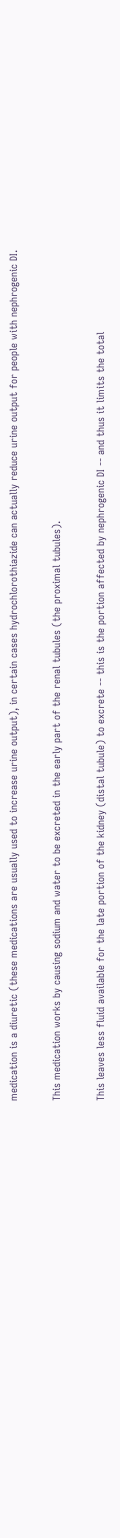medication is a diuretic (these medications are usually used to increase urine output), in certain cases hydrochlorothiazide can actually reduce urine output for people with nephrogenic DI.

This medication works by causing sodium and water to be excreted in the early part of the renal tubules (the proximal tubules).

This leaves less fluid available for the late portion of the kidney (distal tubule) to excrete -- this is the portion affected by nephrogenic DI -- and thus it limits the total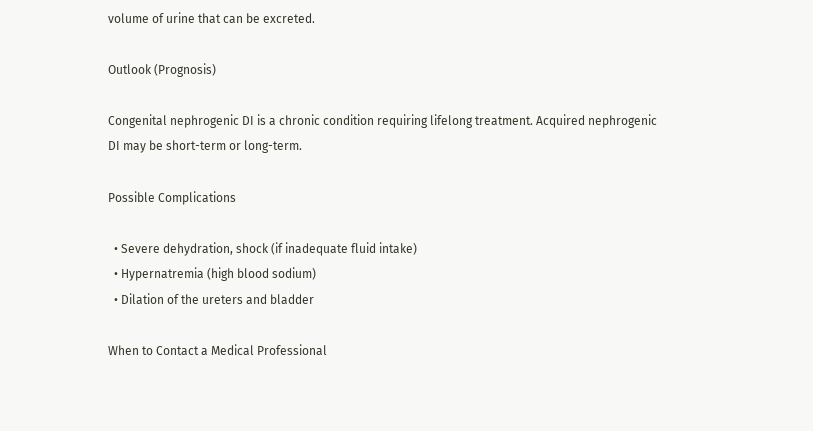volume of urine that can be excreted.

Outlook (Prognosis)

Congenital nephrogenic DI is a chronic condition requiring lifelong treatment. Acquired nephrogenic DI may be short-term or long-term.

Possible Complications

  • Severe dehydration, shock (if inadequate fluid intake)
  • Hypernatremia (high blood sodium)
  • Dilation of the ureters and bladder

When to Contact a Medical Professional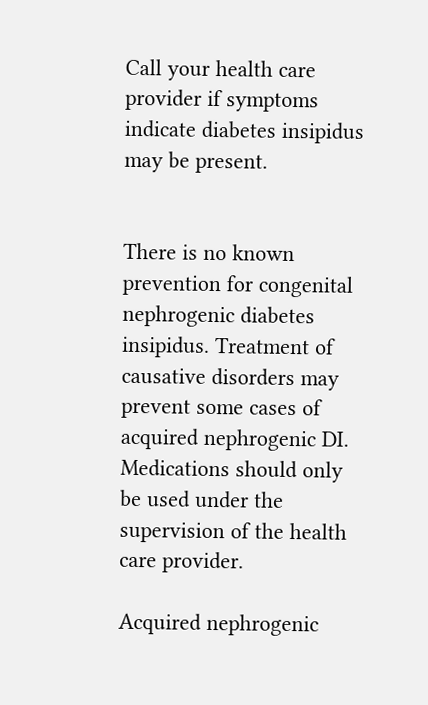Call your health care provider if symptoms indicate diabetes insipidus may be present.


There is no known prevention for congenital nephrogenic diabetes insipidus. Treatment of causative disorders may prevent some cases of acquired nephrogenic DI. Medications should only be used under the supervision of the health care provider.

Acquired nephrogenic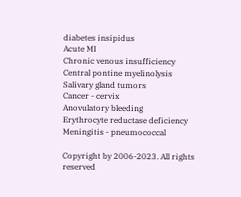diabetes insipidus
Acute MI
Chronic venous insufficiency
Central pontine myelinolysis
Salivary gland tumors
Cancer - cervix
Anovulatory bleeding
Erythrocyte reductase deficiency
Meningitis - pneumococcal

Copyright by 2006-2023. All rights reserved